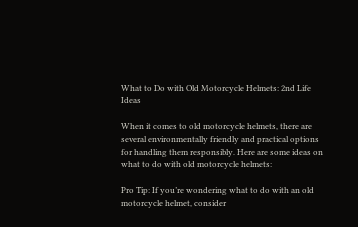What to Do with Old Motorcycle Helmets: 2nd Life Ideas

When it comes to old motorcycle helmets, there are several environmentally friendly and practical options for handling them responsibly. Here are some ideas on what to do with old motorcycle helmets:

Pro Tip: If you’re wondering what to do with an old motorcycle helmet, consider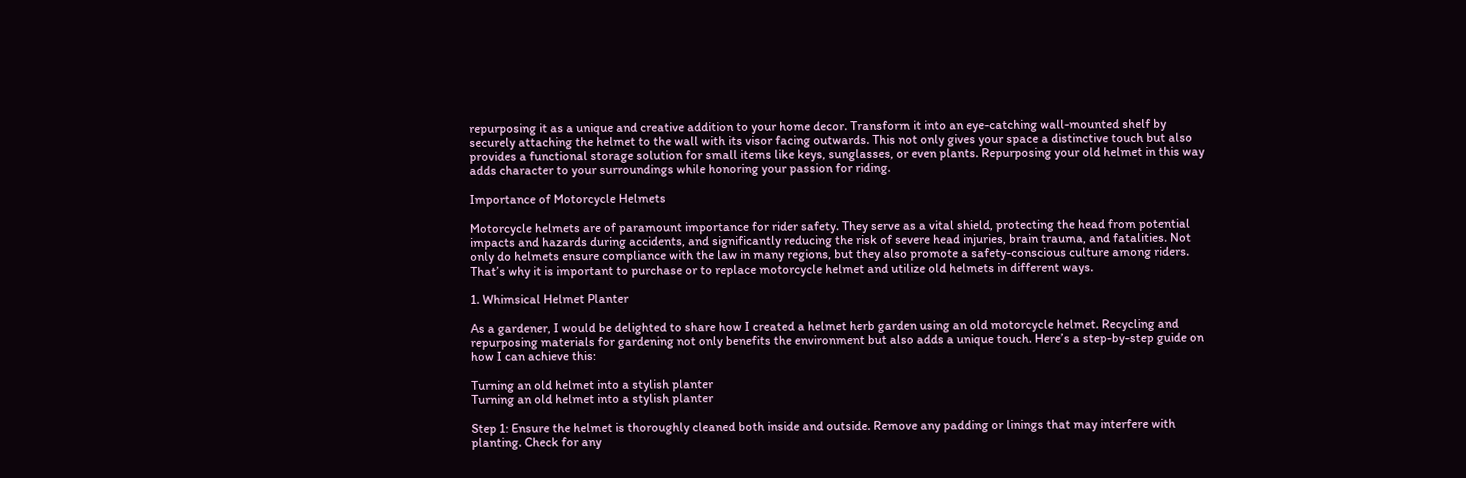repurposing it as a unique and creative addition to your home decor. Transform it into an eye-catching wall-mounted shelf by securely attaching the helmet to the wall with its visor facing outwards. This not only gives your space a distinctive touch but also provides a functional storage solution for small items like keys, sunglasses, or even plants. Repurposing your old helmet in this way adds character to your surroundings while honoring your passion for riding.

Importance of Motorcycle Helmets

Motorcycle helmets are of paramount importance for rider safety. They serve as a vital shield, protecting the head from potential impacts and hazards during accidents, and significantly reducing the risk of severe head injuries, brain trauma, and fatalities. Not only do helmets ensure compliance with the law in many regions, but they also promote a safety-conscious culture among riders. That’s why it is important to purchase or to replace motorcycle helmet and utilize old helmets in different ways.

1. Whimsical Helmet Planter

As a gardener, I would be delighted to share how I created a helmet herb garden using an old motorcycle helmet. Recycling and repurposing materials for gardening not only benefits the environment but also adds a unique touch. Here’s a step-by-step guide on how I can achieve this:

Turning an old helmet into a stylish planter
Turning an old helmet into a stylish planter

Step 1: Ensure the helmet is thoroughly cleaned both inside and outside. Remove any padding or linings that may interfere with planting. Check for any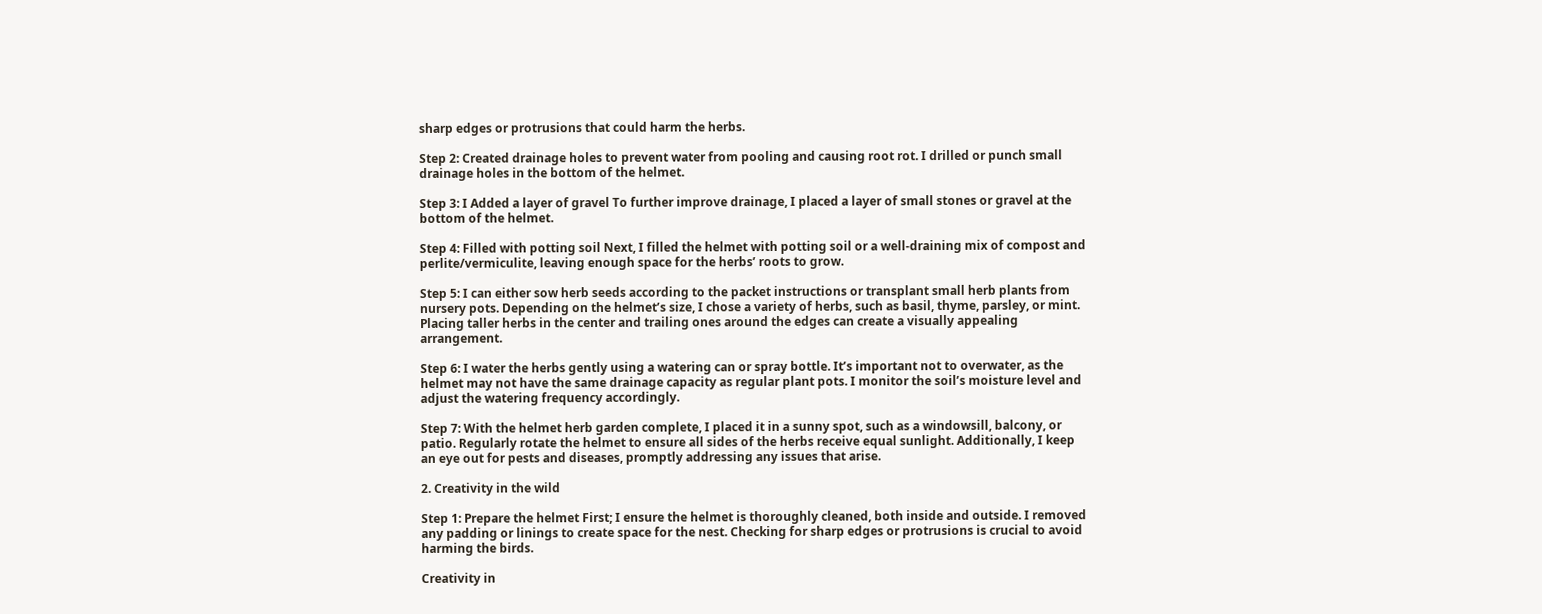sharp edges or protrusions that could harm the herbs.

Step 2: Created drainage holes to prevent water from pooling and causing root rot. I drilled or punch small drainage holes in the bottom of the helmet.

Step 3: I Added a layer of gravel To further improve drainage, I placed a layer of small stones or gravel at the bottom of the helmet.

Step 4: Filled with potting soil Next, I filled the helmet with potting soil or a well-draining mix of compost and perlite/vermiculite, leaving enough space for the herbs’ roots to grow.

Step 5: I can either sow herb seeds according to the packet instructions or transplant small herb plants from nursery pots. Depending on the helmet’s size, I chose a variety of herbs, such as basil, thyme, parsley, or mint. Placing taller herbs in the center and trailing ones around the edges can create a visually appealing arrangement.

Step 6: I water the herbs gently using a watering can or spray bottle. It’s important not to overwater, as the helmet may not have the same drainage capacity as regular plant pots. I monitor the soil’s moisture level and adjust the watering frequency accordingly.

Step 7: With the helmet herb garden complete, I placed it in a sunny spot, such as a windowsill, balcony, or patio. Regularly rotate the helmet to ensure all sides of the herbs receive equal sunlight. Additionally, I keep an eye out for pests and diseases, promptly addressing any issues that arise.

2. Creativity in the wild

Step 1: Prepare the helmet First; I ensure the helmet is thoroughly cleaned, both inside and outside. I removed any padding or linings to create space for the nest. Checking for sharp edges or protrusions is crucial to avoid harming the birds.

Creativity in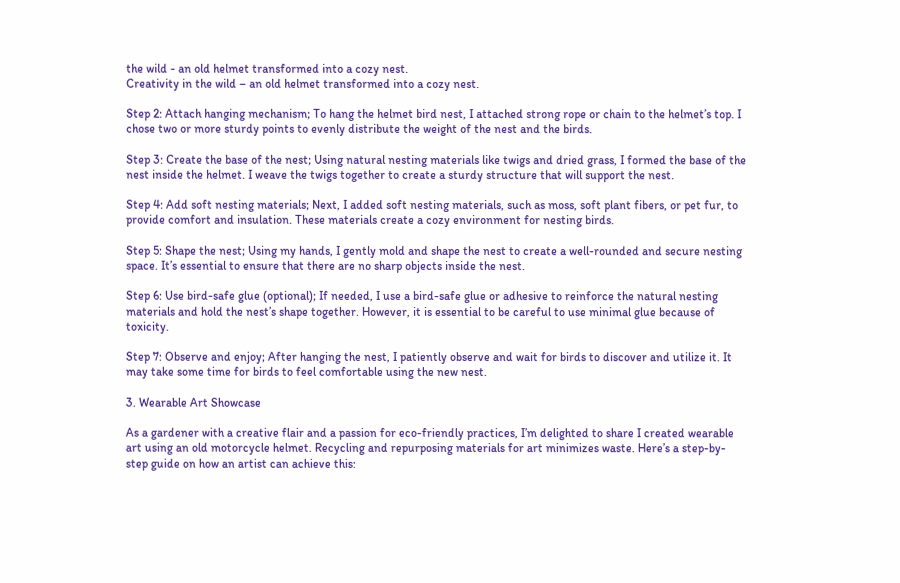the wild - an old helmet transformed into a cozy nest.
Creativity in the wild – an old helmet transformed into a cozy nest.

Step 2: Attach hanging mechanism; To hang the helmet bird nest, I attached strong rope or chain to the helmet’s top. I chose two or more sturdy points to evenly distribute the weight of the nest and the birds.

Step 3: Create the base of the nest; Using natural nesting materials like twigs and dried grass, I formed the base of the nest inside the helmet. I weave the twigs together to create a sturdy structure that will support the nest.

Step 4: Add soft nesting materials; Next, I added soft nesting materials, such as moss, soft plant fibers, or pet fur, to provide comfort and insulation. These materials create a cozy environment for nesting birds.

Step 5: Shape the nest; Using my hands, I gently mold and shape the nest to create a well-rounded and secure nesting space. It’s essential to ensure that there are no sharp objects inside the nest.

Step 6: Use bird-safe glue (optional); If needed, I use a bird-safe glue or adhesive to reinforce the natural nesting materials and hold the nest’s shape together. However, it is essential to be careful to use minimal glue because of toxicity.

Step 7: Observe and enjoy; After hanging the nest, I patiently observe and wait for birds to discover and utilize it. It may take some time for birds to feel comfortable using the new nest.

3. Wearable Art Showcase

As a gardener with a creative flair and a passion for eco-friendly practices, I’m delighted to share I created wearable art using an old motorcycle helmet. Recycling and repurposing materials for art minimizes waste. Here’s a step-by-step guide on how an artist can achieve this: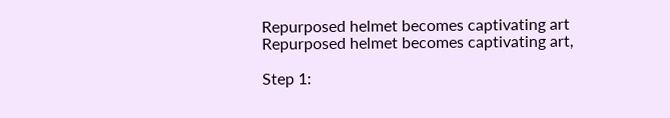Repurposed helmet becomes captivating art
Repurposed helmet becomes captivating art,

Step 1: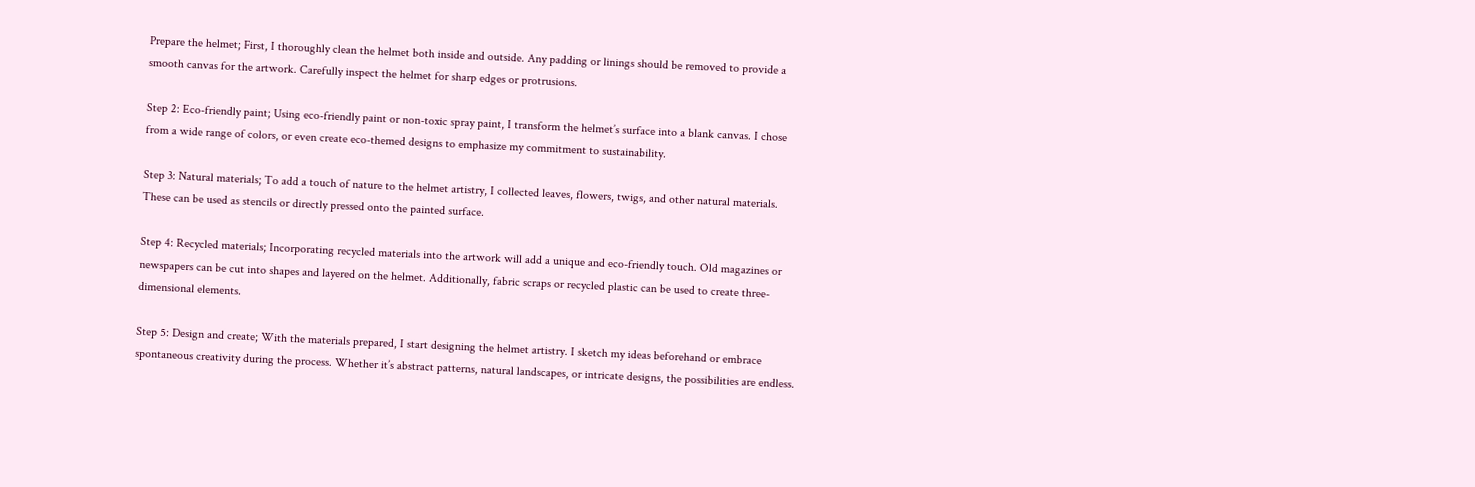Prepare the helmet; First, I thoroughly clean the helmet both inside and outside. Any padding or linings should be removed to provide a smooth canvas for the artwork. Carefully inspect the helmet for sharp edges or protrusions.

Step 2: Eco-friendly paint; Using eco-friendly paint or non-toxic spray paint, I transform the helmet’s surface into a blank canvas. I chose from a wide range of colors, or even create eco-themed designs to emphasize my commitment to sustainability.

Step 3: Natural materials; To add a touch of nature to the helmet artistry, I collected leaves, flowers, twigs, and other natural materials. These can be used as stencils or directly pressed onto the painted surface.

Step 4: Recycled materials; Incorporating recycled materials into the artwork will add a unique and eco-friendly touch. Old magazines or newspapers can be cut into shapes and layered on the helmet. Additionally, fabric scraps or recycled plastic can be used to create three-dimensional elements.

Step 5: Design and create; With the materials prepared, I start designing the helmet artistry. I sketch my ideas beforehand or embrace spontaneous creativity during the process. Whether it’s abstract patterns, natural landscapes, or intricate designs, the possibilities are endless.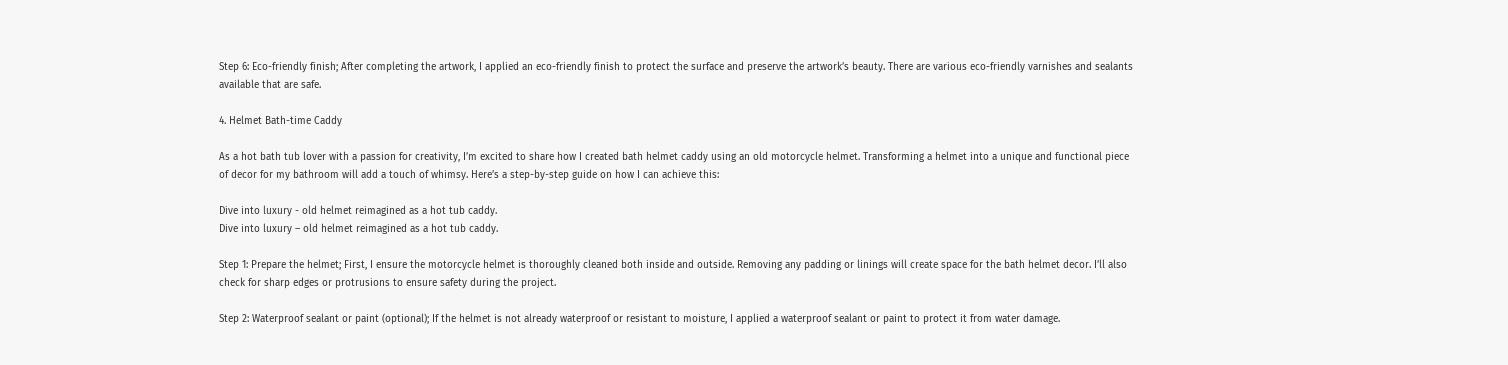Step 6: Eco-friendly finish; After completing the artwork, I applied an eco-friendly finish to protect the surface and preserve the artwork’s beauty. There are various eco-friendly varnishes and sealants available that are safe.

4. Helmet Bath-time Caddy

As a hot bath tub lover with a passion for creativity, I’m excited to share how I created bath helmet caddy using an old motorcycle helmet. Transforming a helmet into a unique and functional piece of decor for my bathroom will add a touch of whimsy. Here’s a step-by-step guide on how I can achieve this:

Dive into luxury - old helmet reimagined as a hot tub caddy.
Dive into luxury – old helmet reimagined as a hot tub caddy.

Step 1: Prepare the helmet; First, I ensure the motorcycle helmet is thoroughly cleaned both inside and outside. Removing any padding or linings will create space for the bath helmet decor. I’ll also check for sharp edges or protrusions to ensure safety during the project.

Step 2: Waterproof sealant or paint (optional); If the helmet is not already waterproof or resistant to moisture, I applied a waterproof sealant or paint to protect it from water damage.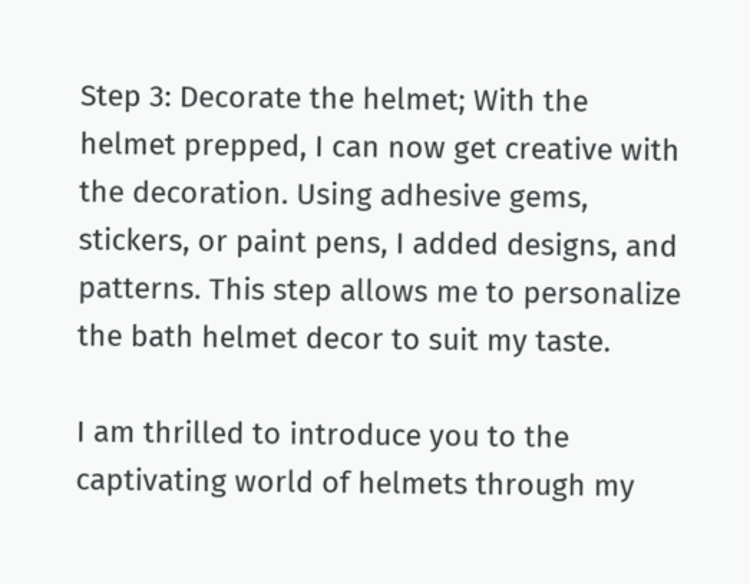Step 3: Decorate the helmet; With the helmet prepped, I can now get creative with the decoration. Using adhesive gems, stickers, or paint pens, I added designs, and patterns. This step allows me to personalize the bath helmet decor to suit my taste.

I am thrilled to introduce you to the captivating world of helmets through my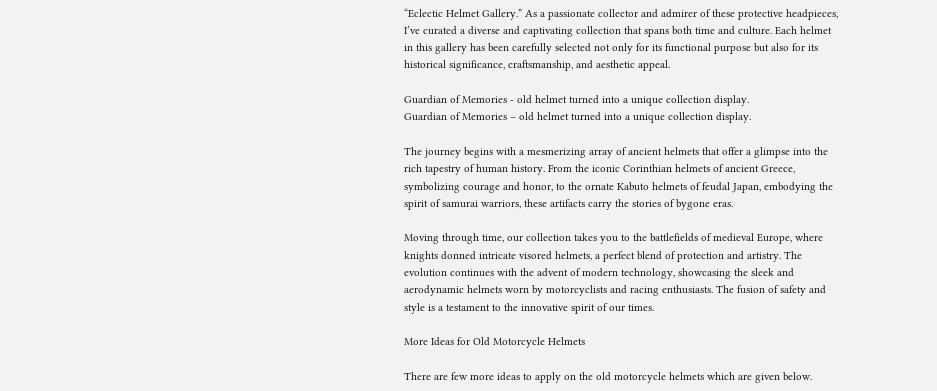“Eclectic Helmet Gallery.” As a passionate collector and admirer of these protective headpieces, I’ve curated a diverse and captivating collection that spans both time and culture. Each helmet in this gallery has been carefully selected not only for its functional purpose but also for its historical significance, craftsmanship, and aesthetic appeal.

Guardian of Memories - old helmet turned into a unique collection display.
Guardian of Memories – old helmet turned into a unique collection display.

The journey begins with a mesmerizing array of ancient helmets that offer a glimpse into the rich tapestry of human history. From the iconic Corinthian helmets of ancient Greece, symbolizing courage and honor, to the ornate Kabuto helmets of feudal Japan, embodying the spirit of samurai warriors, these artifacts carry the stories of bygone eras.

Moving through time, our collection takes you to the battlefields of medieval Europe, where knights donned intricate visored helmets, a perfect blend of protection and artistry. The evolution continues with the advent of modern technology, showcasing the sleek and aerodynamic helmets worn by motorcyclists and racing enthusiasts. The fusion of safety and style is a testament to the innovative spirit of our times.

More Ideas for Old Motorcycle Helmets

There are few more ideas to apply on the old motorcycle helmets which are given below.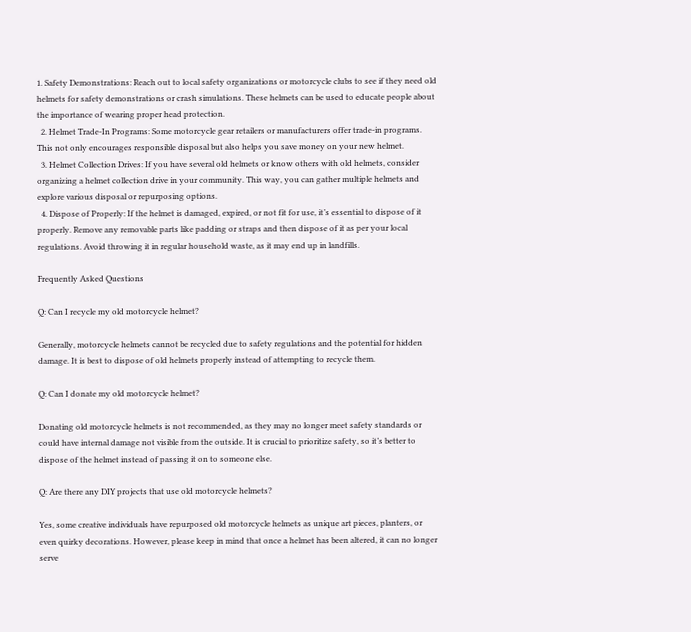1. Safety Demonstrations: Reach out to local safety organizations or motorcycle clubs to see if they need old helmets for safety demonstrations or crash simulations. These helmets can be used to educate people about the importance of wearing proper head protection.
  2. Helmet Trade-In Programs: Some motorcycle gear retailers or manufacturers offer trade-in programs. This not only encourages responsible disposal but also helps you save money on your new helmet.
  3. Helmet Collection Drives: If you have several old helmets or know others with old helmets, consider organizing a helmet collection drive in your community. This way, you can gather multiple helmets and explore various disposal or repurposing options.
  4. Dispose of Properly: If the helmet is damaged, expired, or not fit for use, it’s essential to dispose of it properly. Remove any removable parts like padding or straps and then dispose of it as per your local regulations. Avoid throwing it in regular household waste, as it may end up in landfills.

Frequently Asked Questions

Q: Can I recycle my old motorcycle helmet?

Generally, motorcycle helmets cannot be recycled due to safety regulations and the potential for hidden damage. It is best to dispose of old helmets properly instead of attempting to recycle them.

Q: Can I donate my old motorcycle helmet?

Donating old motorcycle helmets is not recommended, as they may no longer meet safety standards or could have internal damage not visible from the outside. It is crucial to prioritize safety, so it’s better to dispose of the helmet instead of passing it on to someone else.

Q: Are there any DIY projects that use old motorcycle helmets?

Yes, some creative individuals have repurposed old motorcycle helmets as unique art pieces, planters, or even quirky decorations. However, please keep in mind that once a helmet has been altered, it can no longer serve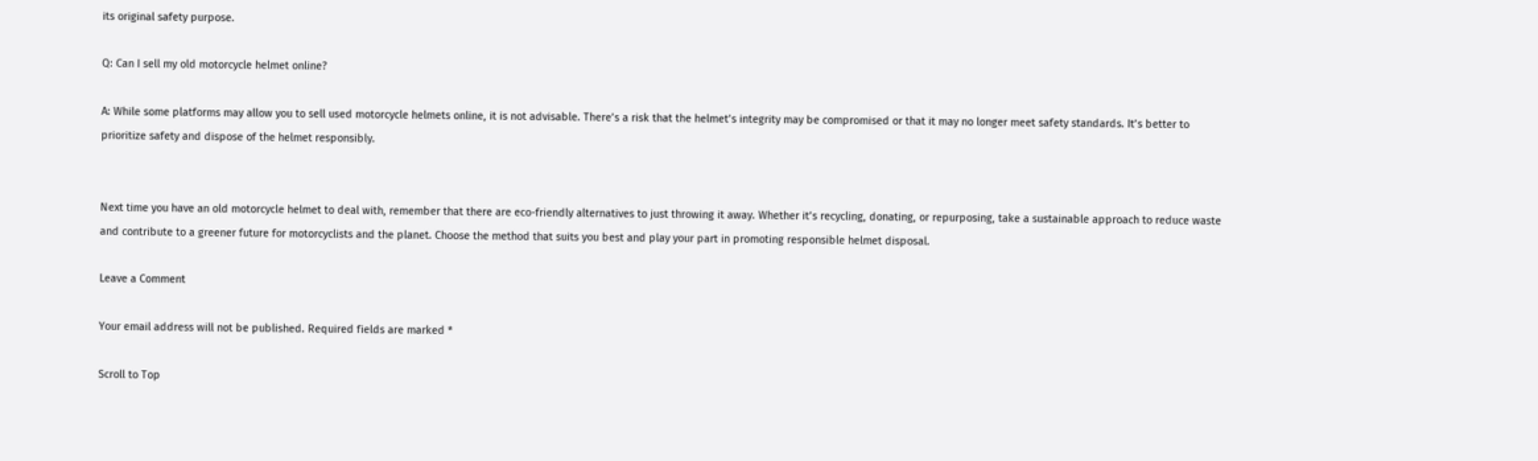its original safety purpose.

Q: Can I sell my old motorcycle helmet online?

A: While some platforms may allow you to sell used motorcycle helmets online, it is not advisable. There’s a risk that the helmet’s integrity may be compromised or that it may no longer meet safety standards. It’s better to prioritize safety and dispose of the helmet responsibly.


Next time you have an old motorcycle helmet to deal with, remember that there are eco-friendly alternatives to just throwing it away. Whether it’s recycling, donating, or repurposing, take a sustainable approach to reduce waste and contribute to a greener future for motorcyclists and the planet. Choose the method that suits you best and play your part in promoting responsible helmet disposal.

Leave a Comment

Your email address will not be published. Required fields are marked *

Scroll to Top